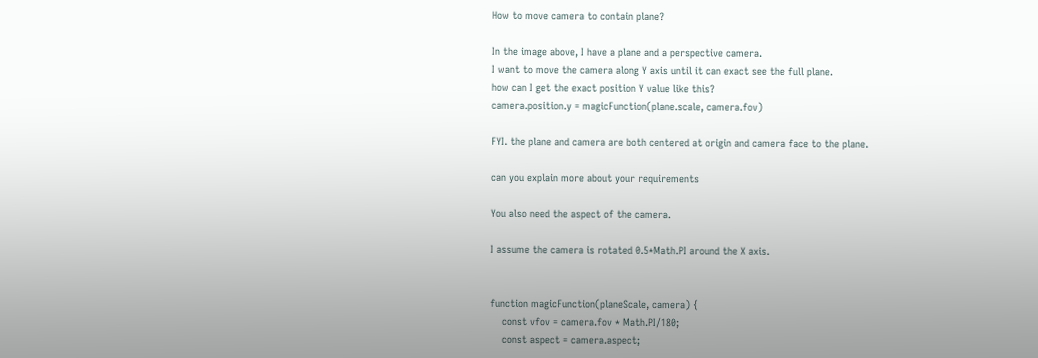How to move camera to contain plane?

In the image above, I have a plane and a perspective camera.
I want to move the camera along Y axis until it can exact see the full plane.
how can I get the exact position Y value like this?
camera.position.y = magicFunction(plane.scale, camera.fov)

FYI. the plane and camera are both centered at origin and camera face to the plane.

can you explain more about your requirements

You also need the aspect of the camera.

I assume the camera is rotated 0.5*Math.PI around the X axis.


function magicFunction(planeScale, camera) {
    const vfov = camera.fov * Math.PI/180;
    const aspect = camera.aspect;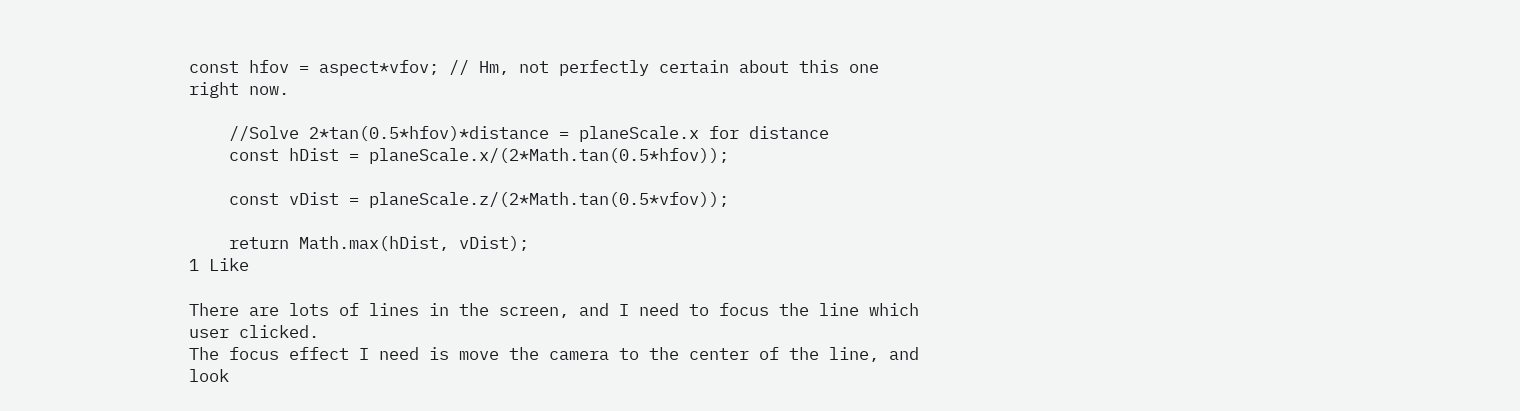const hfov = aspect*vfov; // Hm, not perfectly certain about this one right now.

    //Solve 2*tan(0.5*hfov)*distance = planeScale.x for distance
    const hDist = planeScale.x/(2*Math.tan(0.5*hfov));

    const vDist = planeScale.z/(2*Math.tan(0.5*vfov));

    return Math.max(hDist, vDist);
1 Like

There are lots of lines in the screen, and I need to focus the line which user clicked.
The focus effect I need is move the camera to the center of the line, and look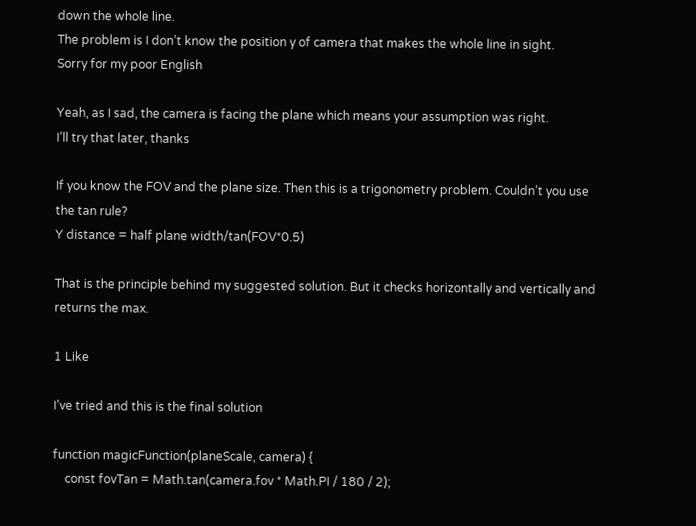down the whole line.
The problem is I don’t know the position y of camera that makes the whole line in sight.
Sorry for my poor English

Yeah, as I sad, the camera is facing the plane which means your assumption was right.
I’ll try that later, thanks

If you know the FOV and the plane size. Then this is a trigonometry problem. Couldn’t you use the tan rule?
Y distance = half plane width/tan(FOV*0.5)

That is the principle behind my suggested solution. But it checks horizontally and vertically and returns the max.

1 Like

I’ve tried and this is the final solution

function magicFunction(planeScale, camera) {
    const fovTan = Math.tan(camera.fov * Math.PI / 180 / 2);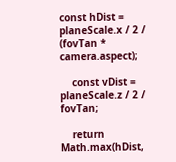const hDist = planeScale.x / 2 / (fovTan * camera.aspect);

    const vDist = planeScale.z / 2 / fovTan;

    return Math.max(hDist,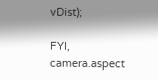vDist);

FYI, camera.aspect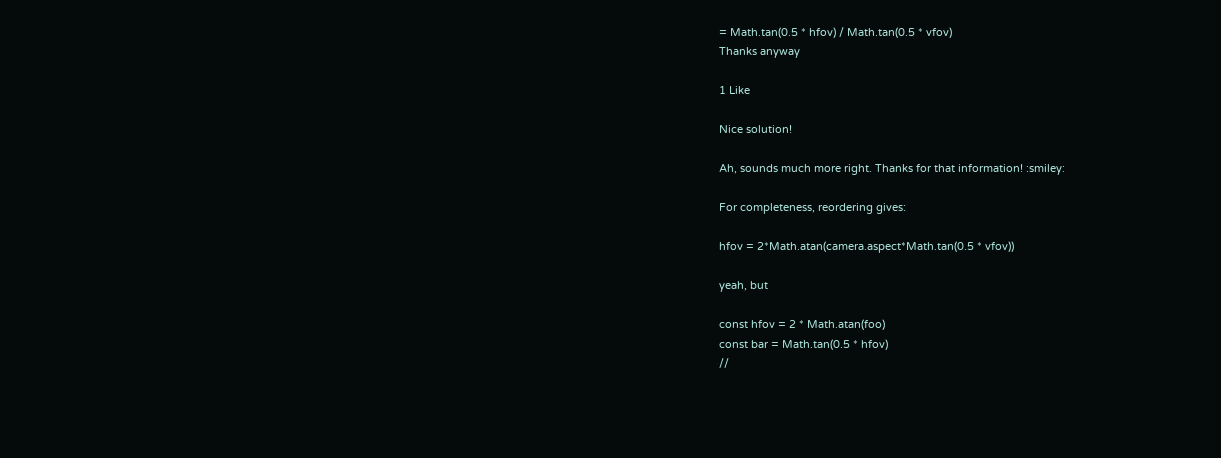= Math.tan(0.5 * hfov) / Math.tan(0.5 * vfov)
Thanks anyway

1 Like

Nice solution!

Ah, sounds much more right. Thanks for that information! :smiley:

For completeness, reordering gives:

hfov = 2*Math.atan(camera.aspect*Math.tan(0.5 * vfov))

yeah, but

const hfov = 2 * Math.atan(foo)
const bar = Math.tan(0.5 * hfov)
//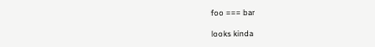foo === bar

looks kinda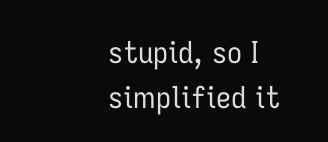stupid, so I simplified it